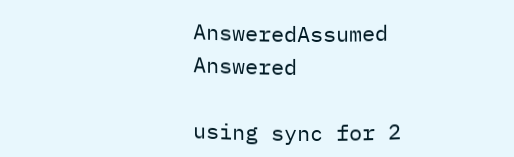AnsweredAssumed Answered

using sync for 2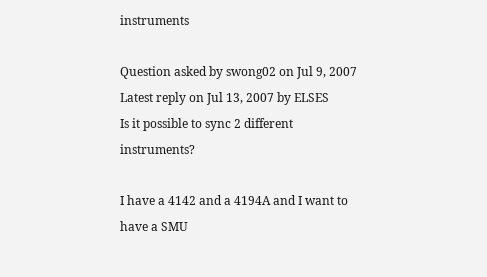instruments

Question asked by swong02 on Jul 9, 2007
Latest reply on Jul 13, 2007 by ELSES
Is it possible to sync 2 different instruments?

I have a 4142 and a 4194A and I want to have a SMU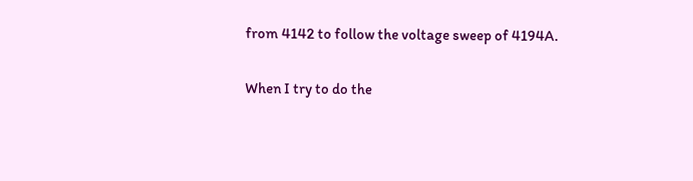from 4142 to follow the voltage sweep of 4194A.

When I try to do the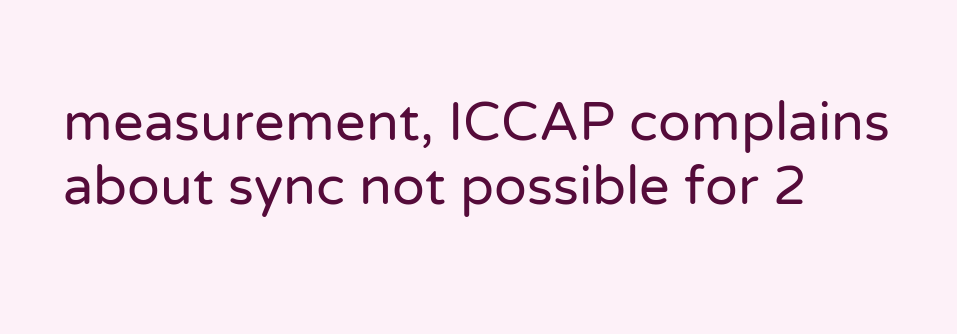measurement, ICCAP complains about sync not possible for 2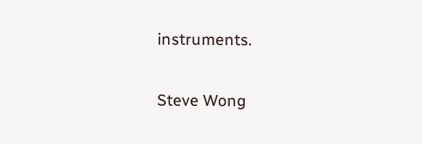instruments.

Steve Wong